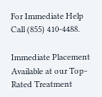For Immediate Help Call (855) 410-4488.

Immediate Placement Available at our Top-Rated Treatment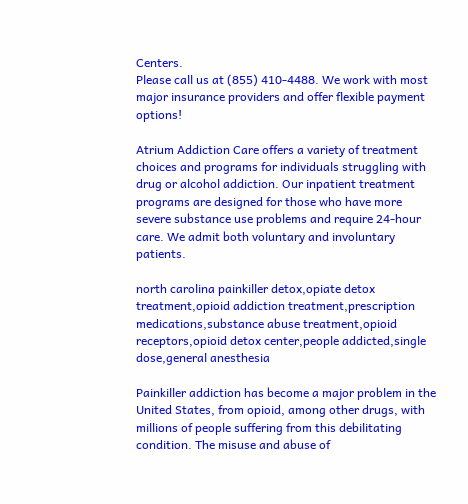Centers.
Please call us at (855) 410-4488. We work with most major insurance providers and offer flexible payment options!

Atrium Addiction Care offers a variety of treatment choices and programs for individuals struggling with drug or alcohol addiction. Our inpatient treatment programs are designed for those who have more severe substance use problems and require 24-hour care. We admit both voluntary and involuntary patients.

north carolina painkiller detox,opiate detox treatment,opioid addiction treatment,prescription medications,substance abuse treatment,opioid receptors,opioid detox center,people addicted,single dose,general anesthesia

Painkiller addiction has become a major problem in the United States, from opioid, among other drugs, with millions of people suffering from this debilitating condition. The misuse and abuse of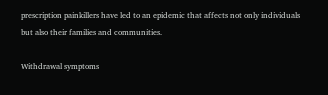prescription painkillers have led to an epidemic that affects not only individuals but also their families and communities.

Withdrawal symptoms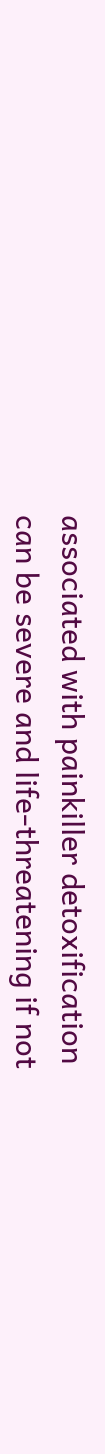associated with painkiller detoxification can be severe and life-threatening if not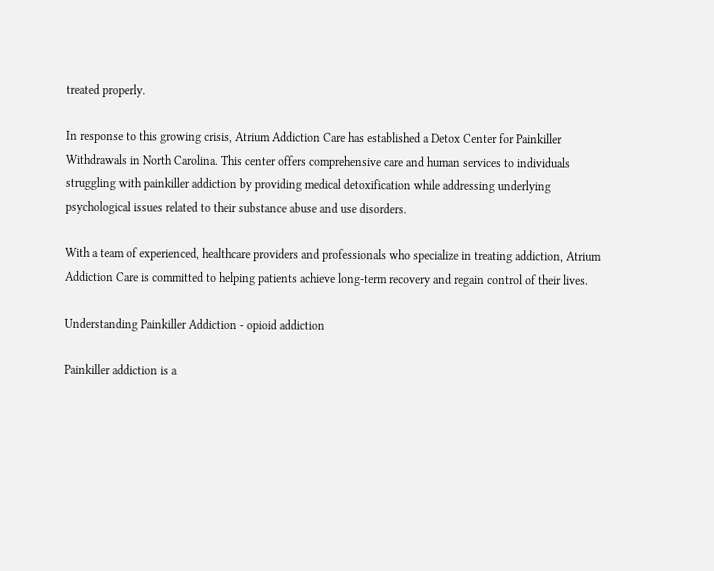treated properly.

In response to this growing crisis, Atrium Addiction Care has established a Detox Center for Painkiller Withdrawals in North Carolina. This center offers comprehensive care and human services to individuals struggling with painkiller addiction by providing medical detoxification while addressing underlying psychological issues related to their substance abuse and use disorders.

With a team of experienced, healthcare providers and professionals who specialize in treating addiction, Atrium Addiction Care is committed to helping patients achieve long-term recovery and regain control of their lives.

Understanding Painkiller Addiction - opioid addiction

Painkiller addiction is a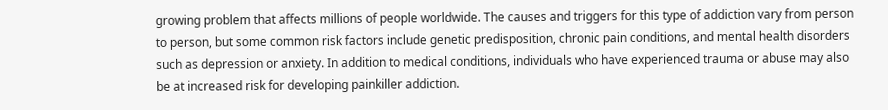growing problem that affects millions of people worldwide. The causes and triggers for this type of addiction vary from person to person, but some common risk factors include genetic predisposition, chronic pain conditions, and mental health disorders such as depression or anxiety. In addition to medical conditions, individuals who have experienced trauma or abuse may also be at increased risk for developing painkiller addiction.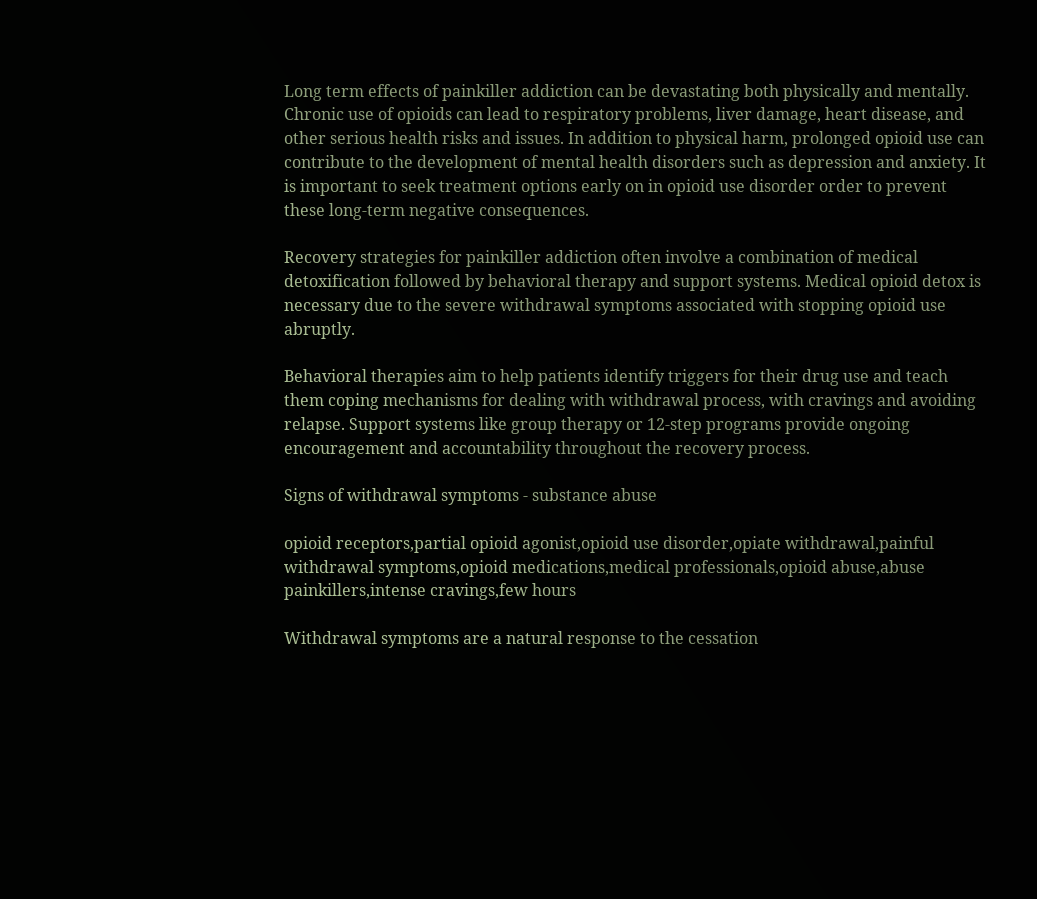Long term effects of painkiller addiction can be devastating both physically and mentally. Chronic use of opioids can lead to respiratory problems, liver damage, heart disease, and other serious health risks and issues. In addition to physical harm, prolonged opioid use can contribute to the development of mental health disorders such as depression and anxiety. It is important to seek treatment options early on in opioid use disorder order to prevent these long-term negative consequences.

Recovery strategies for painkiller addiction often involve a combination of medical detoxification followed by behavioral therapy and support systems. Medical opioid detox is necessary due to the severe withdrawal symptoms associated with stopping opioid use abruptly.

Behavioral therapies aim to help patients identify triggers for their drug use and teach them coping mechanisms for dealing with withdrawal process, with cravings and avoiding relapse. Support systems like group therapy or 12-step programs provide ongoing encouragement and accountability throughout the recovery process.

Signs of withdrawal symptoms - substance abuse

opioid receptors,partial opioid agonist,opioid use disorder,opiate withdrawal,painful withdrawal symptoms,opioid medications,medical professionals,opioid abuse,abuse painkillers,intense cravings,few hours

Withdrawal symptoms are a natural response to the cessation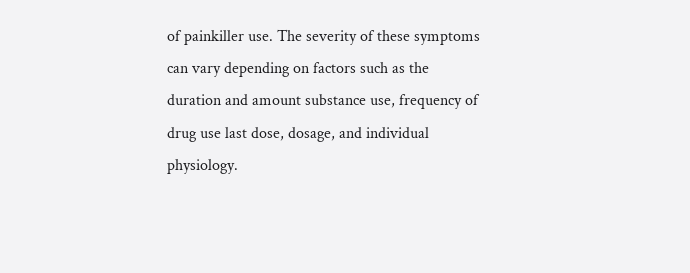of painkiller use. The severity of these symptoms can vary depending on factors such as the duration and amount substance use, frequency of drug use last dose, dosage, and individual physiology.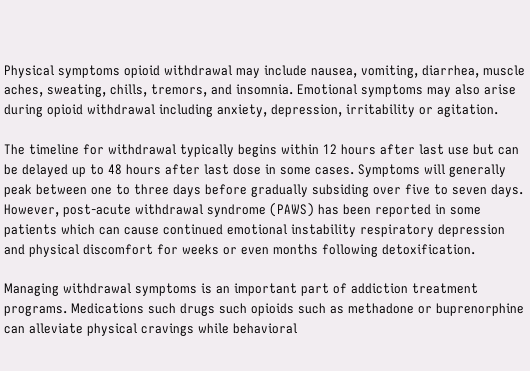Physical symptoms opioid withdrawal may include nausea, vomiting, diarrhea, muscle aches, sweating, chills, tremors, and insomnia. Emotional symptoms may also arise during opioid withdrawal including anxiety, depression, irritability or agitation.

The timeline for withdrawal typically begins within 12 hours after last use but can be delayed up to 48 hours after last dose in some cases. Symptoms will generally peak between one to three days before gradually subsiding over five to seven days. However, post-acute withdrawal syndrome (PAWS) has been reported in some patients which can cause continued emotional instability respiratory depression and physical discomfort for weeks or even months following detoxification.

Managing withdrawal symptoms is an important part of addiction treatment programs. Medications such drugs such opioids such as methadone or buprenorphine can alleviate physical cravings while behavioral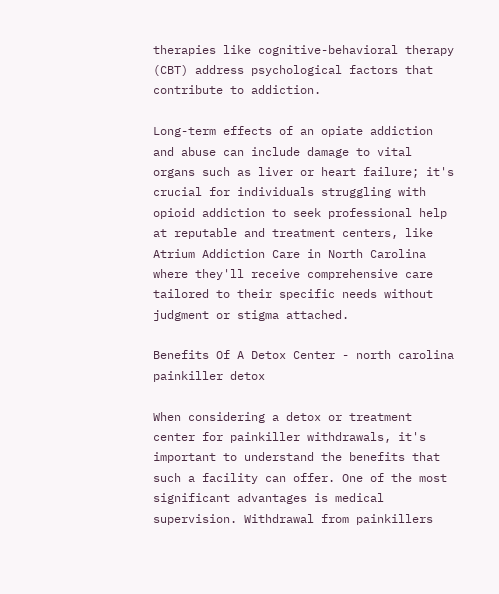therapies like cognitive-behavioral therapy (CBT) address psychological factors that contribute to addiction.

Long-term effects of an opiate addiction and abuse can include damage to vital organs such as liver or heart failure; it's crucial for individuals struggling with opioid addiction to seek professional help at reputable and treatment centers, like Atrium Addiction Care in North Carolina where they'll receive comprehensive care tailored to their specific needs without judgment or stigma attached.

Benefits Of A Detox Center - north carolina painkiller detox

When considering a detox or treatment center for painkiller withdrawals, it's important to understand the benefits that such a facility can offer. One of the most significant advantages is medical supervision. Withdrawal from painkillers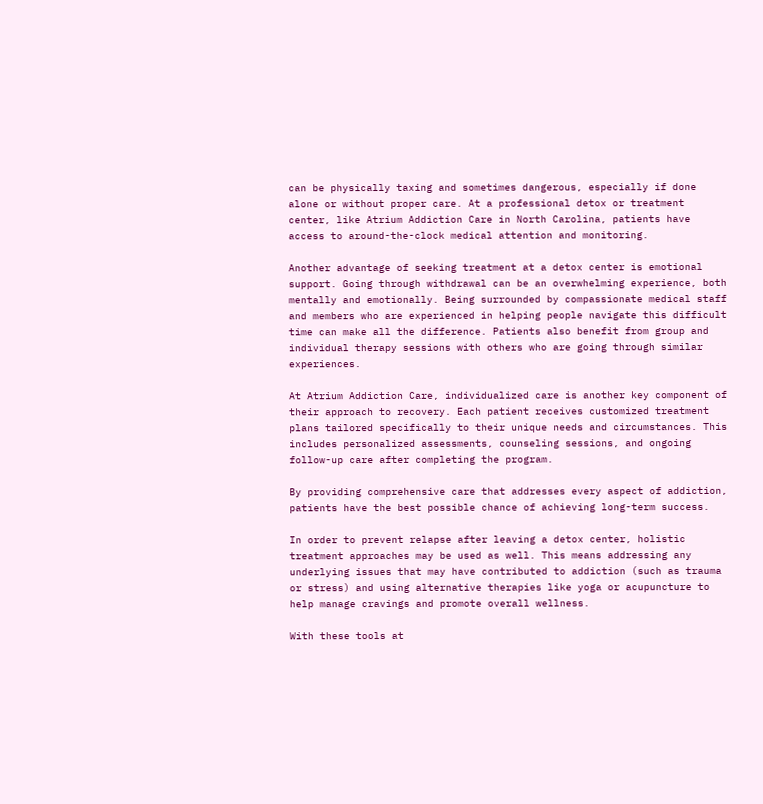can be physically taxing and sometimes dangerous, especially if done alone or without proper care. At a professional detox or treatment center, like Atrium Addiction Care in North Carolina, patients have access to around-the-clock medical attention and monitoring.

Another advantage of seeking treatment at a detox center is emotional support. Going through withdrawal can be an overwhelming experience, both mentally and emotionally. Being surrounded by compassionate medical staff and members who are experienced in helping people navigate this difficult time can make all the difference. Patients also benefit from group and individual therapy sessions with others who are going through similar experiences.

At Atrium Addiction Care, individualized care is another key component of their approach to recovery. Each patient receives customized treatment plans tailored specifically to their unique needs and circumstances. This includes personalized assessments, counseling sessions, and ongoing follow-up care after completing the program.

By providing comprehensive care that addresses every aspect of addiction, patients have the best possible chance of achieving long-term success.

In order to prevent relapse after leaving a detox center, holistic treatment approaches may be used as well. This means addressing any underlying issues that may have contributed to addiction (such as trauma or stress) and using alternative therapies like yoga or acupuncture to help manage cravings and promote overall wellness.

With these tools at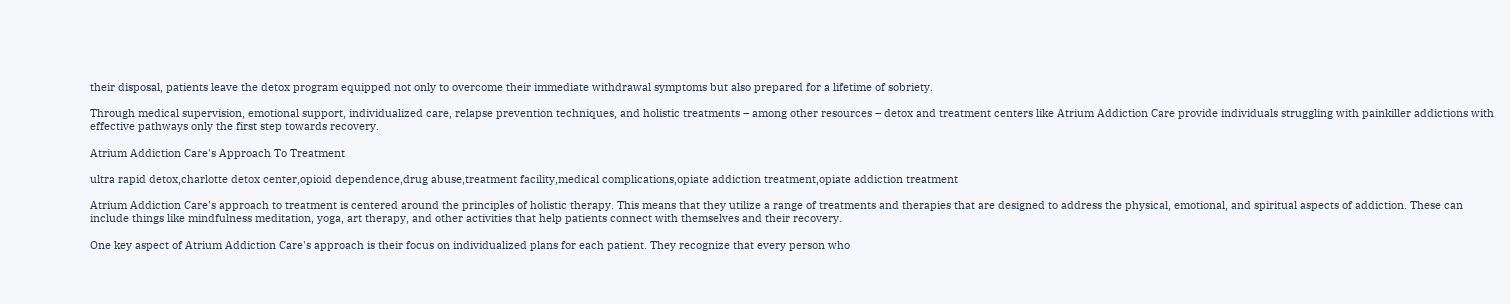their disposal, patients leave the detox program equipped not only to overcome their immediate withdrawal symptoms but also prepared for a lifetime of sobriety.

Through medical supervision, emotional support, individualized care, relapse prevention techniques, and holistic treatments – among other resources – detox and treatment centers like Atrium Addiction Care provide individuals struggling with painkiller addictions with effective pathways only the first step towards recovery.

Atrium Addiction Care's Approach To Treatment

ultra rapid detox,charlotte detox center,opioid dependence,drug abuse,treatment facility,medical complications,opiate addiction treatment,opiate addiction treatment

Atrium Addiction Care's approach to treatment is centered around the principles of holistic therapy. This means that they utilize a range of treatments and therapies that are designed to address the physical, emotional, and spiritual aspects of addiction. These can include things like mindfulness meditation, yoga, art therapy, and other activities that help patients connect with themselves and their recovery.

One key aspect of Atrium Addiction Care's approach is their focus on individualized plans for each patient. They recognize that every person who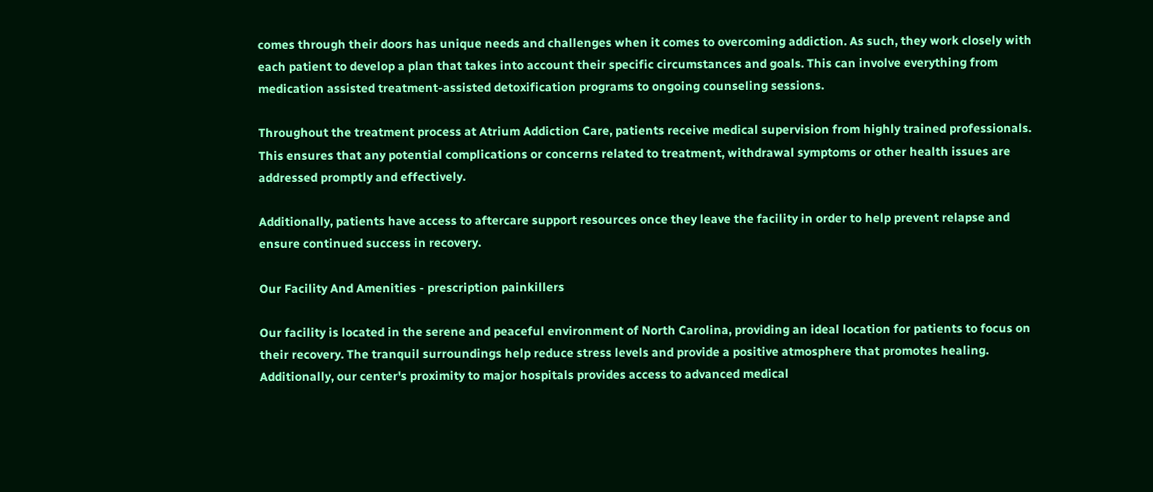comes through their doors has unique needs and challenges when it comes to overcoming addiction. As such, they work closely with each patient to develop a plan that takes into account their specific circumstances and goals. This can involve everything from medication assisted treatment-assisted detoxification programs to ongoing counseling sessions.

Throughout the treatment process at Atrium Addiction Care, patients receive medical supervision from highly trained professionals. This ensures that any potential complications or concerns related to treatment, withdrawal symptoms or other health issues are addressed promptly and effectively.

Additionally, patients have access to aftercare support resources once they leave the facility in order to help prevent relapse and ensure continued success in recovery.

Our Facility And Amenities - prescription painkillers

Our facility is located in the serene and peaceful environment of North Carolina, providing an ideal location for patients to focus on their recovery. The tranquil surroundings help reduce stress levels and provide a positive atmosphere that promotes healing. Additionally, our center's proximity to major hospitals provides access to advanced medical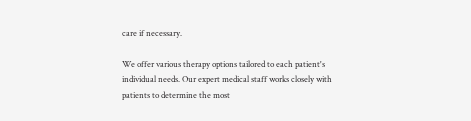care if necessary.

We offer various therapy options tailored to each patient's individual needs. Our expert medical staff works closely with patients to determine the most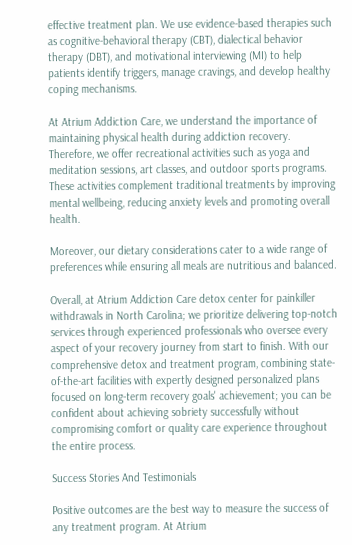effective treatment plan. We use evidence-based therapies such as cognitive-behavioral therapy (CBT), dialectical behavior therapy (DBT), and motivational interviewing (MI) to help patients identify triggers, manage cravings, and develop healthy coping mechanisms.

At Atrium Addiction Care, we understand the importance of maintaining physical health during addiction recovery. Therefore, we offer recreational activities such as yoga and meditation sessions, art classes, and outdoor sports programs. These activities complement traditional treatments by improving mental wellbeing, reducing anxiety levels and promoting overall health.

Moreover, our dietary considerations cater to a wide range of preferences while ensuring all meals are nutritious and balanced.

Overall, at Atrium Addiction Care detox center for painkiller withdrawals in North Carolina; we prioritize delivering top-notch services through experienced professionals who oversee every aspect of your recovery journey from start to finish. With our comprehensive detox and treatment program, combining state-of-the-art facilities with expertly designed personalized plans focused on long-term recovery goals' achievement; you can be confident about achieving sobriety successfully without compromising comfort or quality care experience throughout the entire process.

Success Stories And Testimonials

Positive outcomes are the best way to measure the success of any treatment program. At Atrium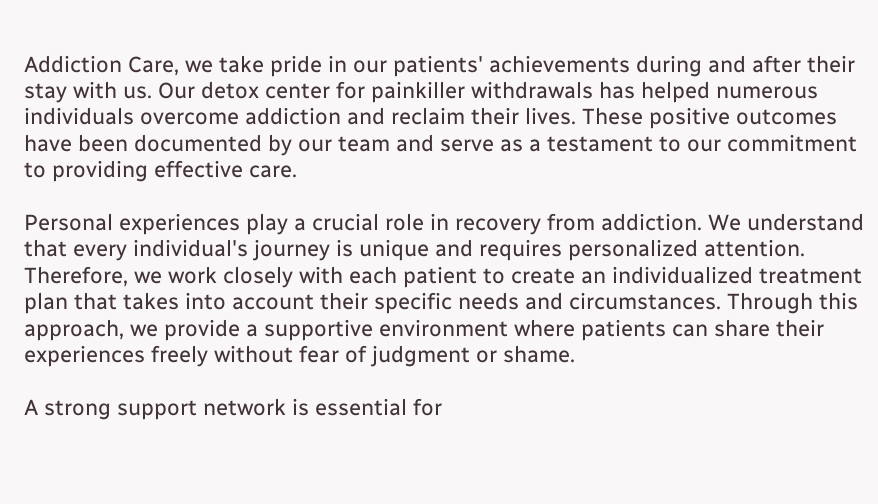Addiction Care, we take pride in our patients' achievements during and after their stay with us. Our detox center for painkiller withdrawals has helped numerous individuals overcome addiction and reclaim their lives. These positive outcomes have been documented by our team and serve as a testament to our commitment to providing effective care.

Personal experiences play a crucial role in recovery from addiction. We understand that every individual's journey is unique and requires personalized attention. Therefore, we work closely with each patient to create an individualized treatment plan that takes into account their specific needs and circumstances. Through this approach, we provide a supportive environment where patients can share their experiences freely without fear of judgment or shame.

A strong support network is essential for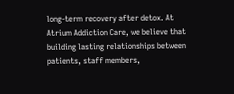long-term recovery after detox. At Atrium Addiction Care, we believe that building lasting relationships between patients, staff members,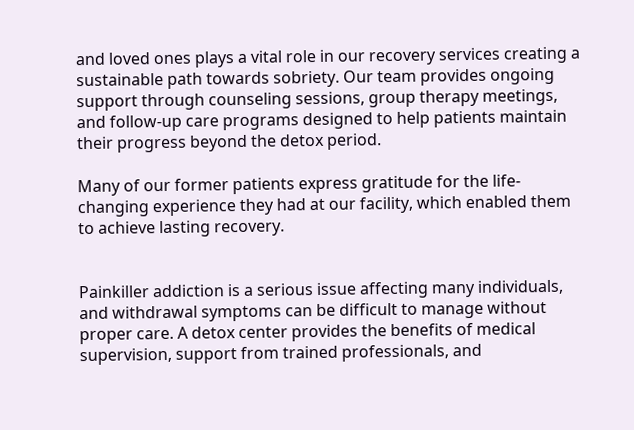and loved ones plays a vital role in our recovery services creating a sustainable path towards sobriety. Our team provides ongoing support through counseling sessions, group therapy meetings, and follow-up care programs designed to help patients maintain their progress beyond the detox period.

Many of our former patients express gratitude for the life-changing experience they had at our facility, which enabled them to achieve lasting recovery.


Painkiller addiction is a serious issue affecting many individuals, and withdrawal symptoms can be difficult to manage without proper care. A detox center provides the benefits of medical supervision, support from trained professionals, and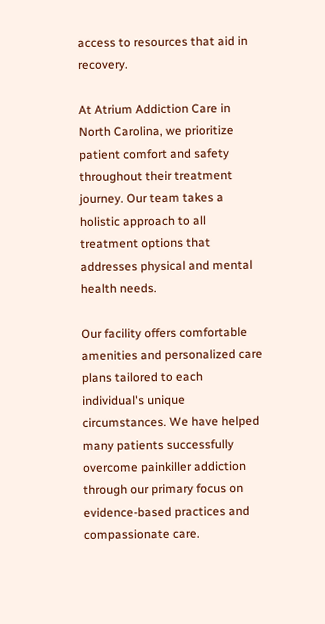access to resources that aid in recovery.

At Atrium Addiction Care in North Carolina, we prioritize patient comfort and safety throughout their treatment journey. Our team takes a holistic approach to all treatment options that addresses physical and mental health needs.

Our facility offers comfortable amenities and personalized care plans tailored to each individual's unique circumstances. We have helped many patients successfully overcome painkiller addiction through our primary focus on evidence-based practices and compassionate care.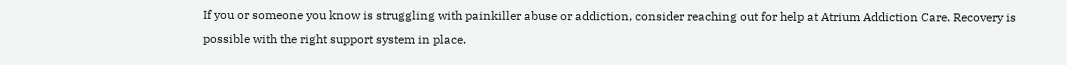If you or someone you know is struggling with painkiller abuse or addiction, consider reaching out for help at Atrium Addiction Care. Recovery is possible with the right support system in place.